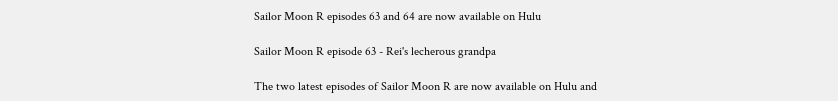Sailor Moon R episodes 63 and 64 are now available on Hulu

Sailor Moon R episode 63 - Rei's lecherous grandpa

The two latest episodes of Sailor Moon R are now available on Hulu and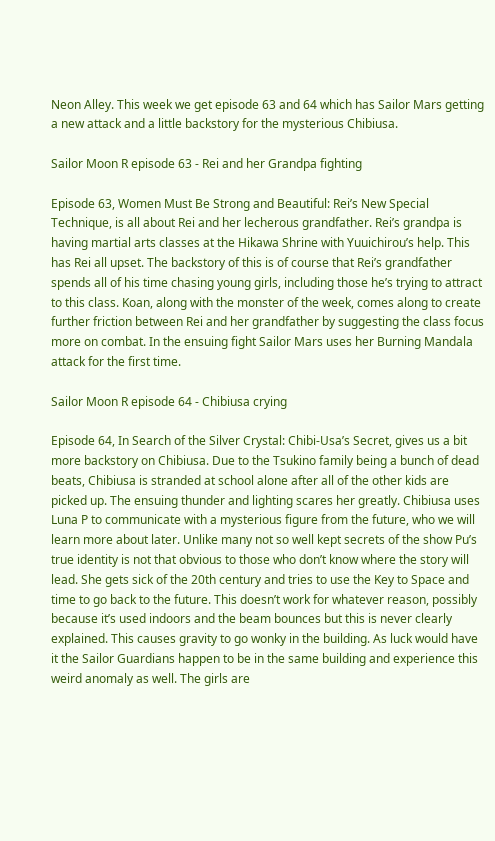Neon Alley. This week we get episode 63 and 64 which has Sailor Mars getting a new attack and a little backstory for the mysterious Chibiusa.

Sailor Moon R episode 63 - Rei and her Grandpa fighting

Episode 63, Women Must Be Strong and Beautiful: Rei’s New Special Technique, is all about Rei and her lecherous grandfather. Rei’s grandpa is having martial arts classes at the Hikawa Shrine with Yuuichirou’s help. This has Rei all upset. The backstory of this is of course that Rei’s grandfather spends all of his time chasing young girls, including those he’s trying to attract to this class. Koan, along with the monster of the week, comes along to create further friction between Rei and her grandfather by suggesting the class focus more on combat. In the ensuing fight Sailor Mars uses her Burning Mandala attack for the first time.

Sailor Moon R episode 64 - Chibiusa crying

Episode 64, In Search of the Silver Crystal: Chibi-Usa’s Secret, gives us a bit more backstory on Chibiusa. Due to the Tsukino family being a bunch of dead beats, Chibiusa is stranded at school alone after all of the other kids are picked up. The ensuing thunder and lighting scares her greatly. Chibiusa uses Luna P to communicate with a mysterious figure from the future, who we will learn more about later. Unlike many not so well kept secrets of the show Pu’s true identity is not that obvious to those who don’t know where the story will lead. She gets sick of the 20th century and tries to use the Key to Space and time to go back to the future. This doesn’t work for whatever reason, possibly because it’s used indoors and the beam bounces but this is never clearly explained. This causes gravity to go wonky in the building. As luck would have it the Sailor Guardians happen to be in the same building and experience this weird anomaly as well. The girls are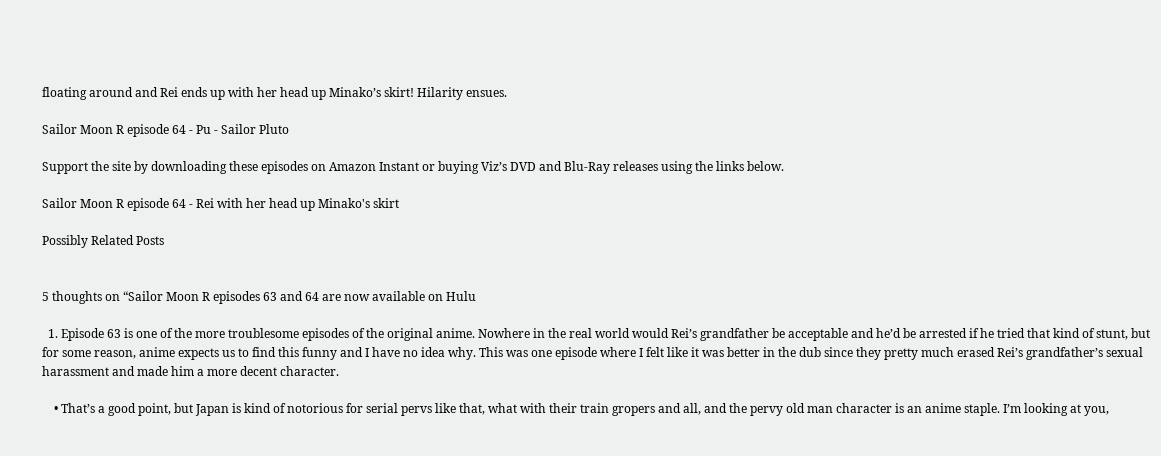floating around and Rei ends up with her head up Minako’s skirt! Hilarity ensues.

Sailor Moon R episode 64 - Pu - Sailor Pluto

Support the site by downloading these episodes on Amazon Instant or buying Viz’s DVD and Blu-Ray releases using the links below.

Sailor Moon R episode 64 - Rei with her head up Minako's skirt

Possibly Related Posts


5 thoughts on “Sailor Moon R episodes 63 and 64 are now available on Hulu

  1. Episode 63 is one of the more troublesome episodes of the original anime. Nowhere in the real world would Rei’s grandfather be acceptable and he’d be arrested if he tried that kind of stunt, but for some reason, anime expects us to find this funny and I have no idea why. This was one episode where I felt like it was better in the dub since they pretty much erased Rei’s grandfather’s sexual harassment and made him a more decent character.

    • That’s a good point, but Japan is kind of notorious for serial pervs like that, what with their train gropers and all, and the pervy old man character is an anime staple. I’m looking at you,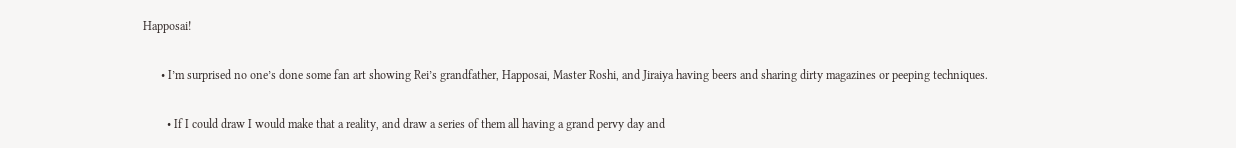Happosai!

      • I’m surprised no one’s done some fan art showing Rei’s grandfather, Happosai, Master Roshi, and Jiraiya having beers and sharing dirty magazines or peeping techniques.

        • If I could draw I would make that a reality, and draw a series of them all having a grand pervy day and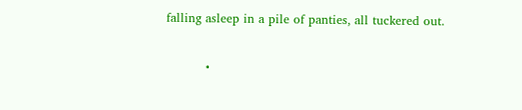falling asleep in a pile of panties, all tuckered out.

          •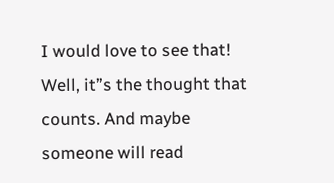I would love to see that! Well, it”s the thought that counts. And maybe someone will read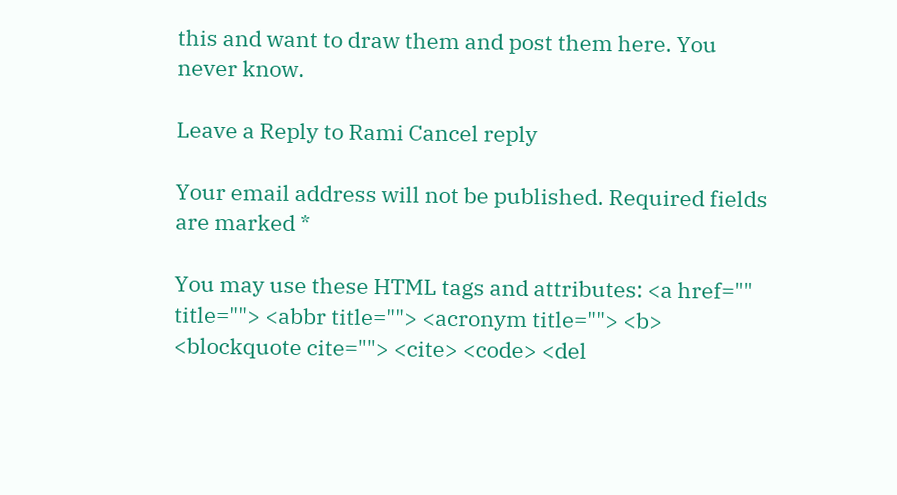this and want to draw them and post them here. You never know.

Leave a Reply to Rami Cancel reply

Your email address will not be published. Required fields are marked *

You may use these HTML tags and attributes: <a href="" title=""> <abbr title=""> <acronym title=""> <b> <blockquote cite=""> <cite> <code> <del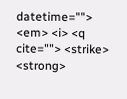datetime=""> <em> <i> <q cite=""> <strike> <strong>